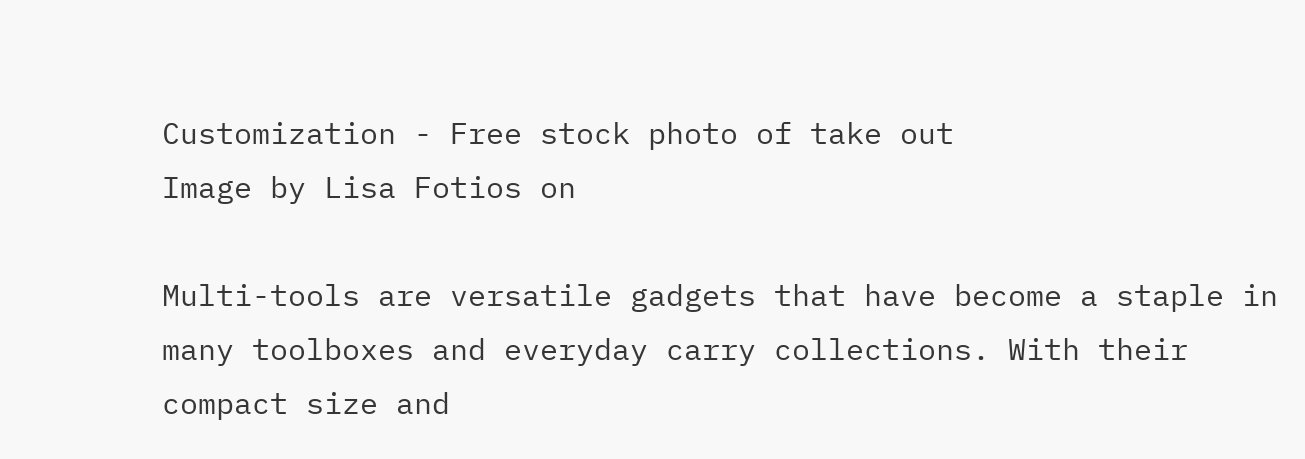Customization - Free stock photo of take out
Image by Lisa Fotios on

Multi-tools are versatile gadgets that have become a staple in many toolboxes and everyday carry collections. With their compact size and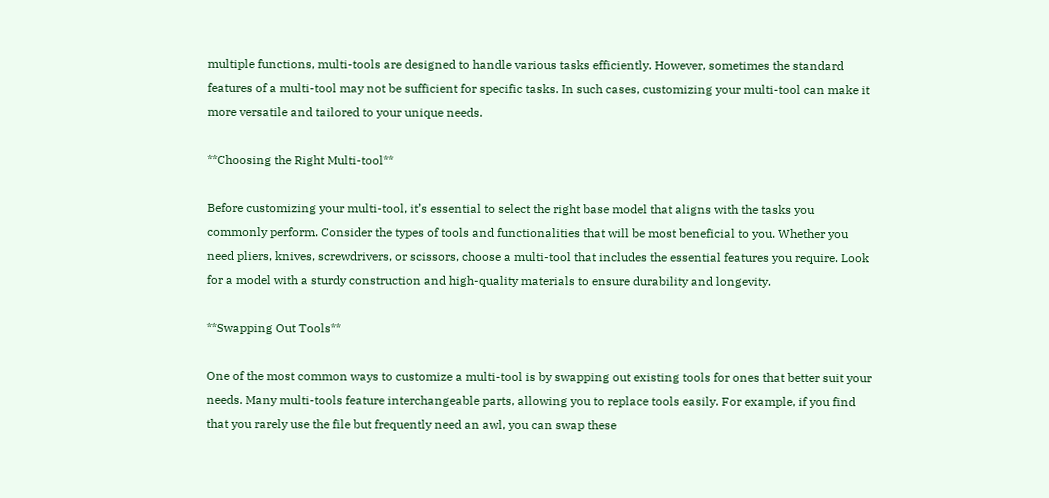multiple functions, multi-tools are designed to handle various tasks efficiently. However, sometimes the standard features of a multi-tool may not be sufficient for specific tasks. In such cases, customizing your multi-tool can make it more versatile and tailored to your unique needs.

**Choosing the Right Multi-tool**

Before customizing your multi-tool, it’s essential to select the right base model that aligns with the tasks you commonly perform. Consider the types of tools and functionalities that will be most beneficial to you. Whether you need pliers, knives, screwdrivers, or scissors, choose a multi-tool that includes the essential features you require. Look for a model with a sturdy construction and high-quality materials to ensure durability and longevity.

**Swapping Out Tools**

One of the most common ways to customize a multi-tool is by swapping out existing tools for ones that better suit your needs. Many multi-tools feature interchangeable parts, allowing you to replace tools easily. For example, if you find that you rarely use the file but frequently need an awl, you can swap these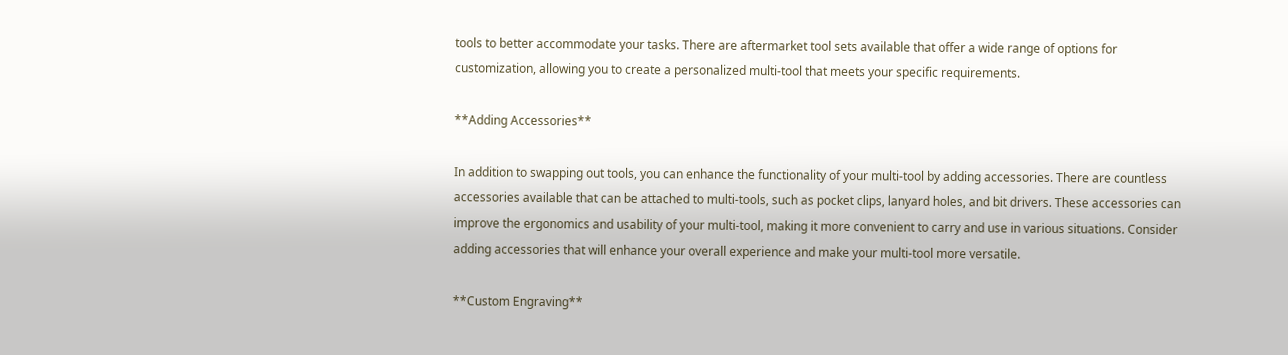tools to better accommodate your tasks. There are aftermarket tool sets available that offer a wide range of options for customization, allowing you to create a personalized multi-tool that meets your specific requirements.

**Adding Accessories**

In addition to swapping out tools, you can enhance the functionality of your multi-tool by adding accessories. There are countless accessories available that can be attached to multi-tools, such as pocket clips, lanyard holes, and bit drivers. These accessories can improve the ergonomics and usability of your multi-tool, making it more convenient to carry and use in various situations. Consider adding accessories that will enhance your overall experience and make your multi-tool more versatile.

**Custom Engraving**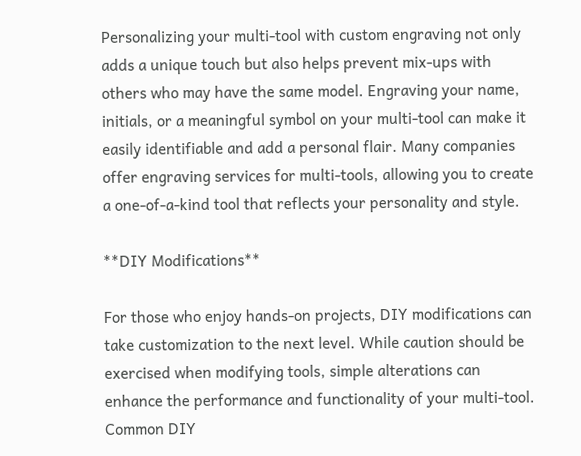Personalizing your multi-tool with custom engraving not only adds a unique touch but also helps prevent mix-ups with others who may have the same model. Engraving your name, initials, or a meaningful symbol on your multi-tool can make it easily identifiable and add a personal flair. Many companies offer engraving services for multi-tools, allowing you to create a one-of-a-kind tool that reflects your personality and style.

**DIY Modifications**

For those who enjoy hands-on projects, DIY modifications can take customization to the next level. While caution should be exercised when modifying tools, simple alterations can enhance the performance and functionality of your multi-tool. Common DIY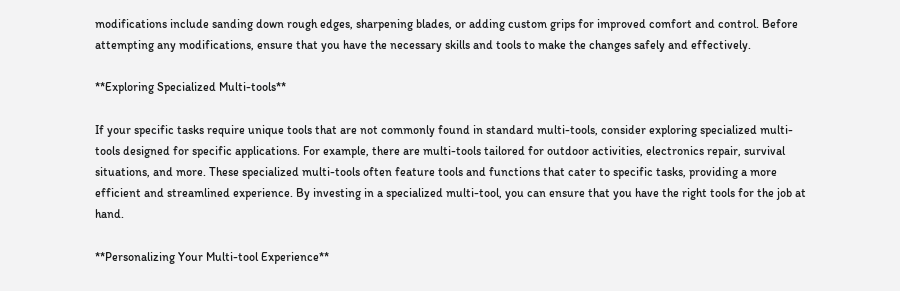modifications include sanding down rough edges, sharpening blades, or adding custom grips for improved comfort and control. Before attempting any modifications, ensure that you have the necessary skills and tools to make the changes safely and effectively.

**Exploring Specialized Multi-tools**

If your specific tasks require unique tools that are not commonly found in standard multi-tools, consider exploring specialized multi-tools designed for specific applications. For example, there are multi-tools tailored for outdoor activities, electronics repair, survival situations, and more. These specialized multi-tools often feature tools and functions that cater to specific tasks, providing a more efficient and streamlined experience. By investing in a specialized multi-tool, you can ensure that you have the right tools for the job at hand.

**Personalizing Your Multi-tool Experience**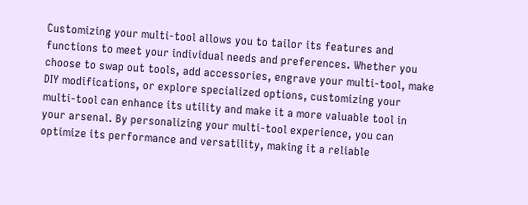Customizing your multi-tool allows you to tailor its features and functions to meet your individual needs and preferences. Whether you choose to swap out tools, add accessories, engrave your multi-tool, make DIY modifications, or explore specialized options, customizing your multi-tool can enhance its utility and make it a more valuable tool in your arsenal. By personalizing your multi-tool experience, you can optimize its performance and versatility, making it a reliable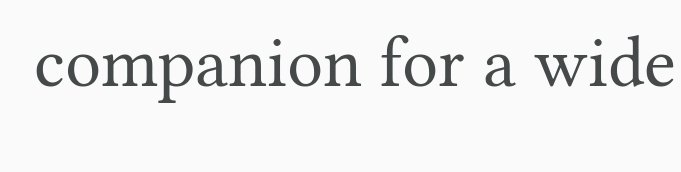companion for a wide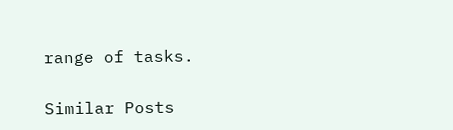range of tasks.

Similar Posts